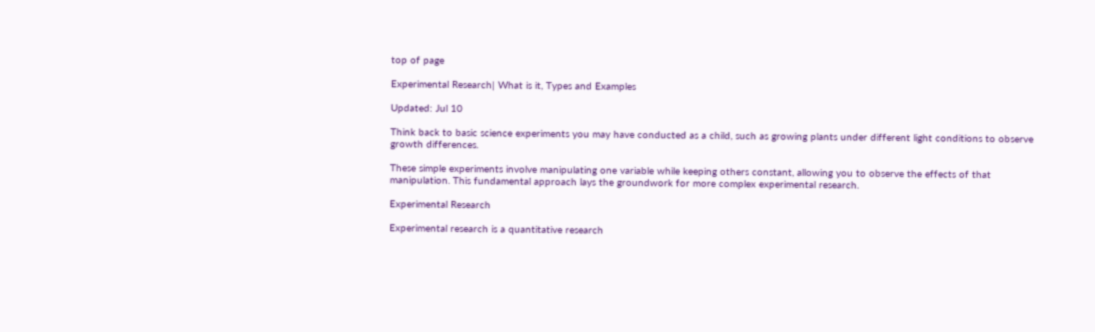top of page

Experimental Research| What is it, Types and Examples

Updated: Jul 10

Think back to basic science experiments you may have conducted as a child, such as growing plants under different light conditions to observe growth differences.

These simple experiments involve manipulating one variable while keeping others constant, allowing you to observe the effects of that manipulation. This fundamental approach lays the groundwork for more complex experimental research.

Experimental Research

Experimental research is a quantitative research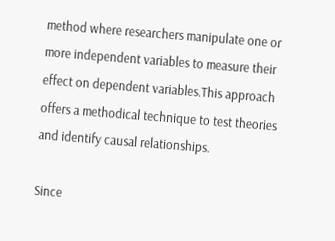method where researchers manipulate one or more independent variables to measure their effect on dependent variables.This approach offers a methodical technique to test theories and identify causal relationships.

Since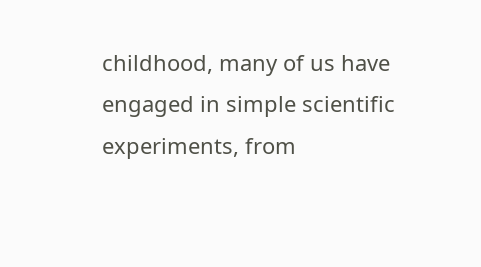childhood, many of us have engaged in simple scientific experiments, from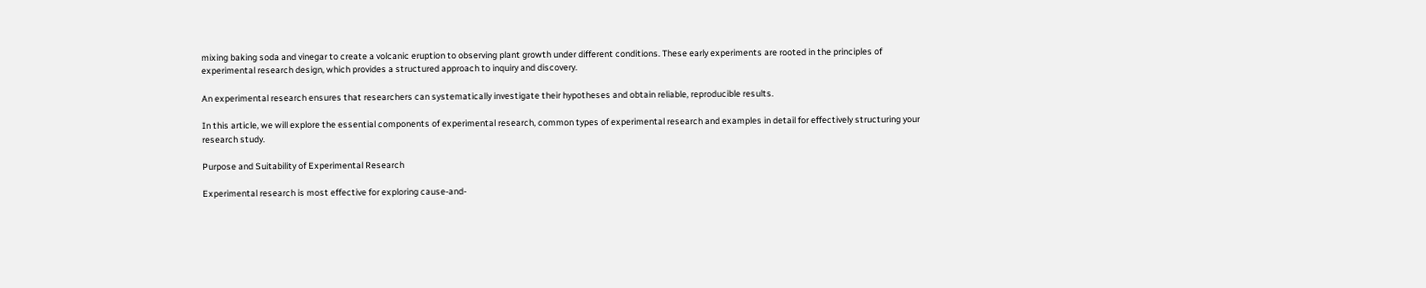mixing baking soda and vinegar to create a volcanic eruption to observing plant growth under different conditions. These early experiments are rooted in the principles of experimental research design, which provides a structured approach to inquiry and discovery.

An experimental research ensures that researchers can systematically investigate their hypotheses and obtain reliable, reproducible results.

In this article, we will explore the essential components of experimental research, common types of experimental research and examples in detail for effectively structuring your research study.

Purpose and Suitability of Experimental Research

Experimental research is most effective for exploring cause-and-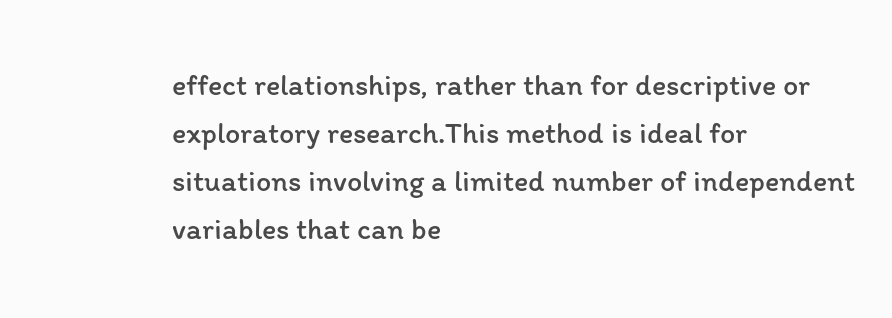effect relationships, rather than for descriptive or exploratory research.This method is ideal for situations involving a limited number of independent variables that can be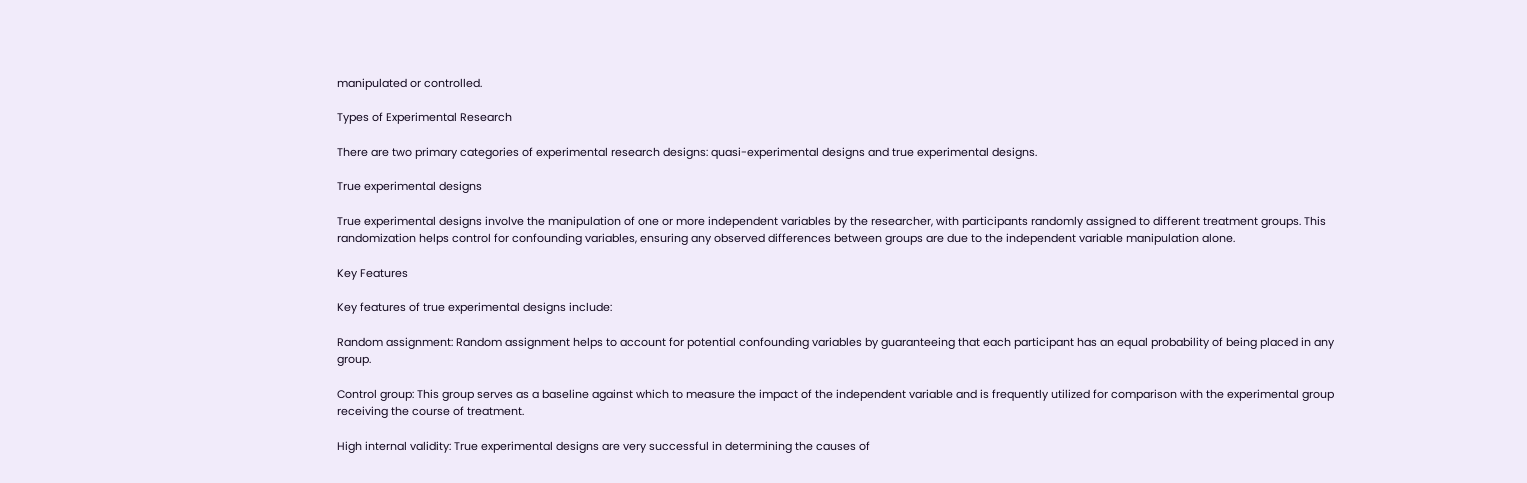manipulated or controlled.

Types of Experimental Research

There are two primary categories of experimental research designs: quasi-experimental designs and true experimental designs.

True experimental designs

True experimental designs involve the manipulation of one or more independent variables by the researcher, with participants randomly assigned to different treatment groups. This randomization helps control for confounding variables, ensuring any observed differences between groups are due to the independent variable manipulation alone.

Key Features

Key features of true experimental designs include:

Random assignment: Random assignment helps to account for potential confounding variables by guaranteeing that each participant has an equal probability of being placed in any group.

Control group: This group serves as a baseline against which to measure the impact of the independent variable and is frequently utilized for comparison with the experimental group receiving the course of treatment.

High internal validity: True experimental designs are very successful in determining the causes of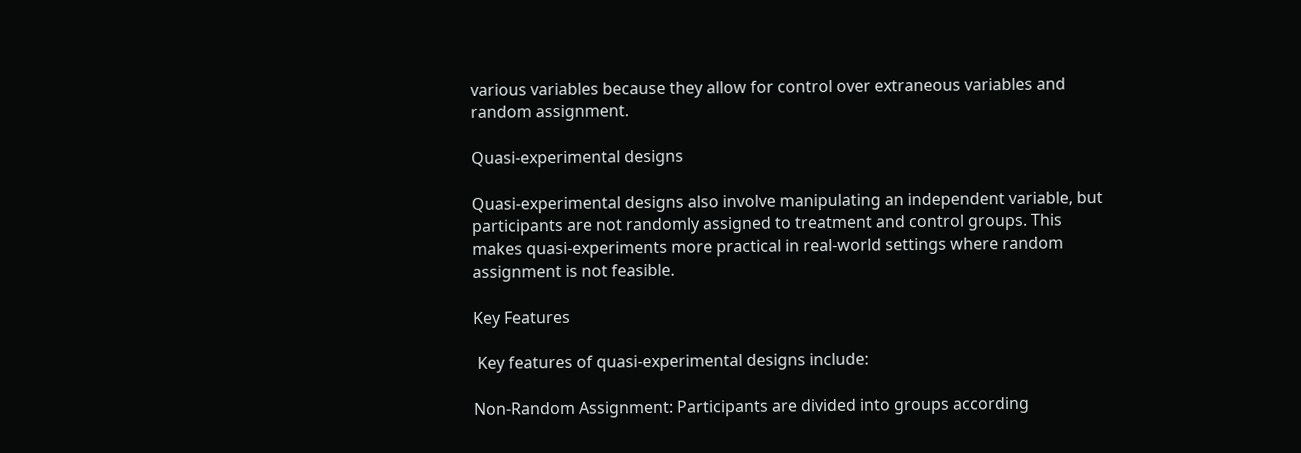various variables because they allow for control over extraneous variables and random assignment.

Quasi-experimental designs

Quasi-experimental designs also involve manipulating an independent variable, but participants are not randomly assigned to treatment and control groups. This makes quasi-experiments more practical in real-world settings where random assignment is not feasible.

Key Features

 Key features of quasi-experimental designs include:

Non-Random Assignment: Participants are divided into groups according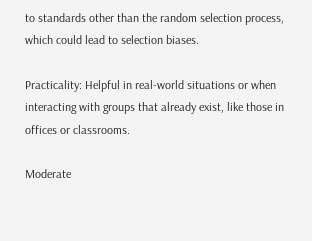to standards other than the random selection process, which could lead to selection biases.

Practicality: Helpful in real-world situations or when interacting with groups that already exist, like those in offices or classrooms.

Moderate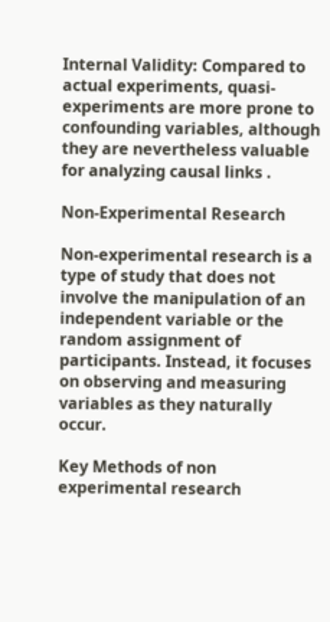Internal Validity: Compared to actual experiments, quasi-experiments are more prone to confounding variables, although they are nevertheless valuable for analyzing causal links .

Non-Experimental Research

Non-experimental research is a type of study that does not involve the manipulation of an independent variable or the random assignment of participants. Instead, it focuses on observing and measuring variables as they naturally occur.

Key Methods of non experimental research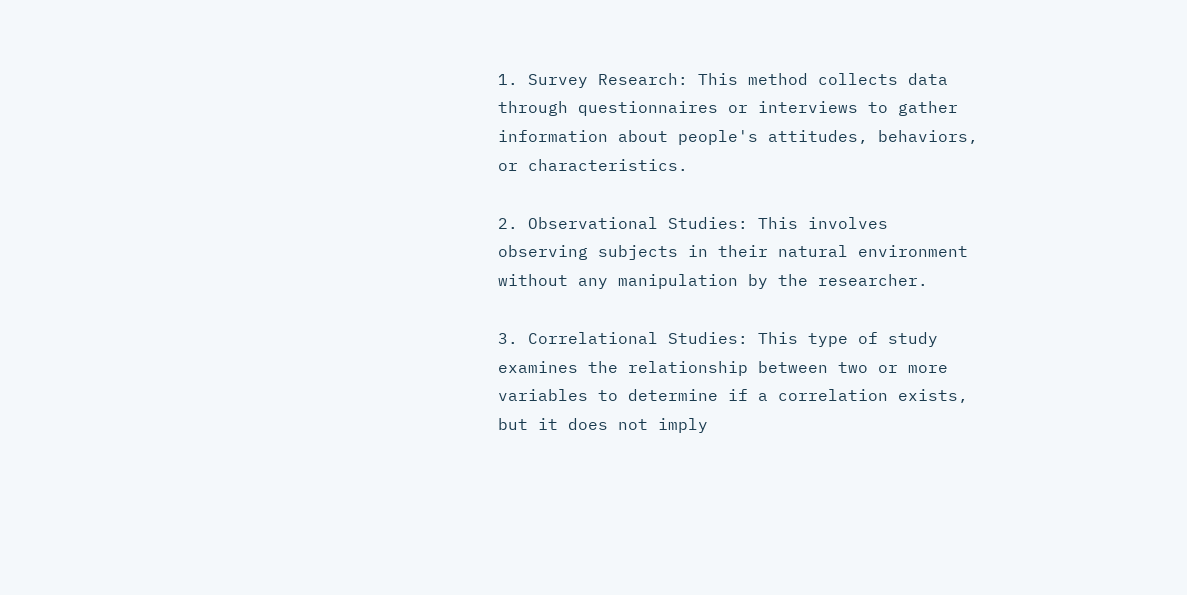1. Survey Research: This method collects data through questionnaires or interviews to gather information about people's attitudes, behaviors, or characteristics.

2. Observational Studies: This involves observing subjects in their natural environment without any manipulation by the researcher.

3. Correlational Studies: This type of study examines the relationship between two or more variables to determine if a correlation exists, but it does not imply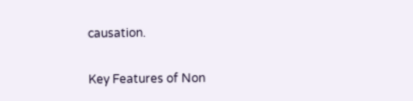causation.

Key Features of Non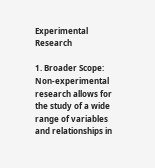Experimental Research

1. Broader Scope: Non-experimental research allows for the study of a wide range of variables and relationships in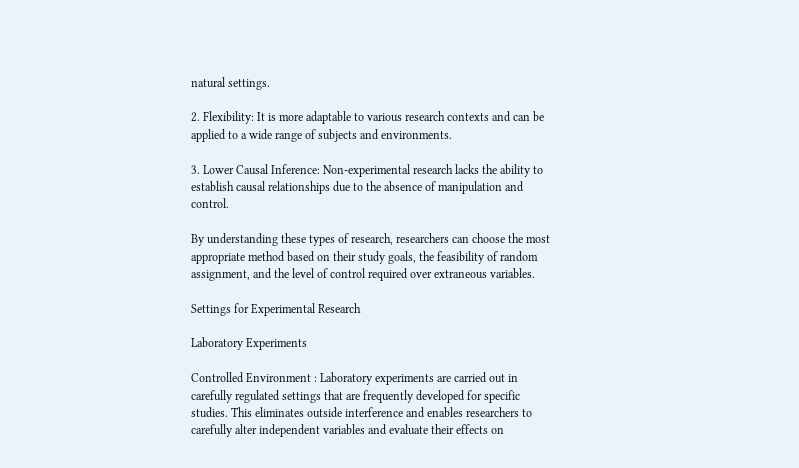natural settings.

2. Flexibility: It is more adaptable to various research contexts and can be applied to a wide range of subjects and environments.

3. Lower Causal Inference: Non-experimental research lacks the ability to establish causal relationships due to the absence of manipulation and control.

By understanding these types of research, researchers can choose the most appropriate method based on their study goals, the feasibility of random assignment, and the level of control required over extraneous variables.

Settings for Experimental Research

Laboratory Experiments

Controlled Environment : Laboratory experiments are carried out in carefully regulated settings that are frequently developed for specific studies. This eliminates outside interference and enables researchers to carefully alter independent variables and evaluate their effects on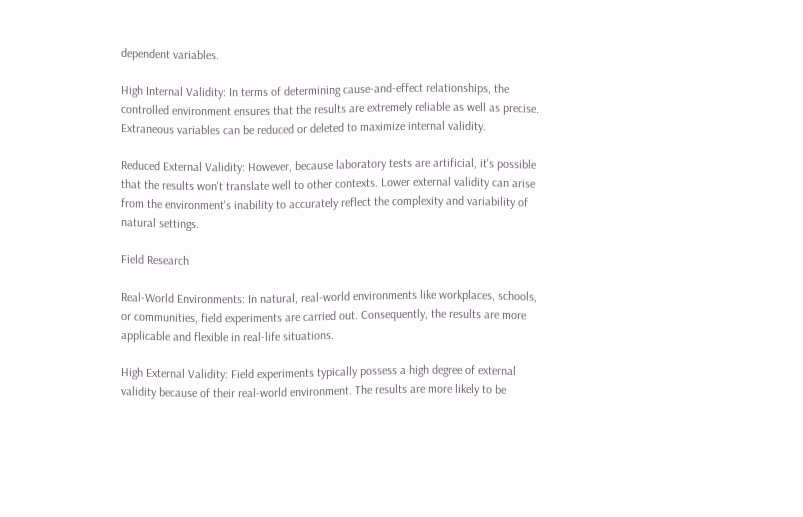dependent variables.

High Internal Validity: In terms of determining cause-and-effect relationships, the controlled environment ensures that the results are extremely reliable as well as precise. Extraneous variables can be reduced or deleted to maximize internal validity.

Reduced External Validity: However, because laboratory tests are artificial, it's possible that the results won't translate well to other contexts. Lower external validity can arise from the environment's inability to accurately reflect the complexity and variability of natural settings.

Field Research

Real-World Environments: In natural, real-world environments like workplaces, schools, or communities, field experiments are carried out. Consequently, the results are more applicable and flexible in real-life situations.

High External Validity: Field experiments typically possess a high degree of external validity because of their real-world environment. The results are more likely to be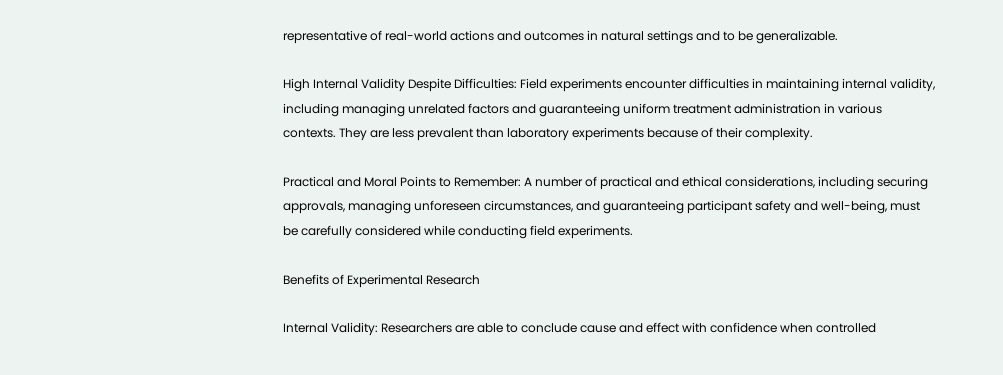representative of real-world actions and outcomes in natural settings and to be generalizable.

High Internal Validity Despite Difficulties: Field experiments encounter difficulties in maintaining internal validity, including managing unrelated factors and guaranteeing uniform treatment administration in various contexts. They are less prevalent than laboratory experiments because of their complexity.

Practical and Moral Points to Remember: A number of practical and ethical considerations, including securing approvals, managing unforeseen circumstances, and guaranteeing participant safety and well-being, must be carefully considered while conducting field experiments.

Benefits of Experimental Research

Internal Validity: Researchers are able to conclude cause and effect with confidence when controlled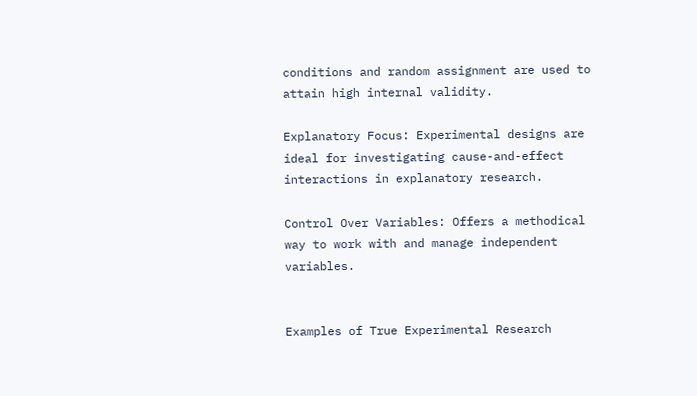conditions and random assignment are used to attain high internal validity.

Explanatory Focus: Experimental designs are ideal for investigating cause-and-effect interactions in explanatory research.

Control Over Variables: Offers a methodical way to work with and manage independent variables.


Examples of True Experimental Research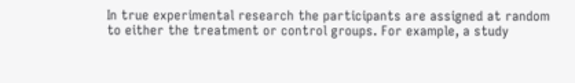In true experimental research the participants are assigned at random to either the treatment or control groups. For example, a study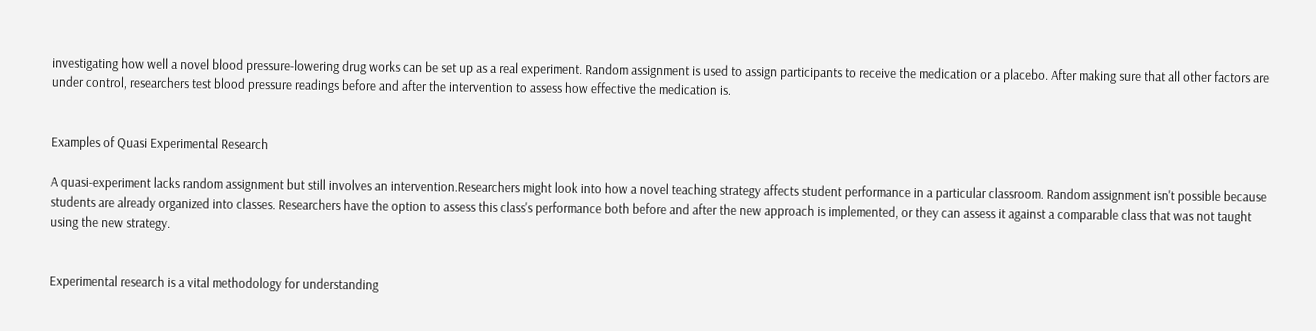investigating how well a novel blood pressure-lowering drug works can be set up as a real experiment. Random assignment is used to assign participants to receive the medication or a placebo. After making sure that all other factors are under control, researchers test blood pressure readings before and after the intervention to assess how effective the medication is.


Examples of Quasi Experimental Research

A quasi-experiment lacks random assignment but still involves an intervention.Researchers might look into how a novel teaching strategy affects student performance in a particular classroom. Random assignment isn't possible because students are already organized into classes. Researchers have the option to assess this class's performance both before and after the new approach is implemented, or they can assess it against a comparable class that was not taught using the new strategy.


Experimental research is a vital methodology for understanding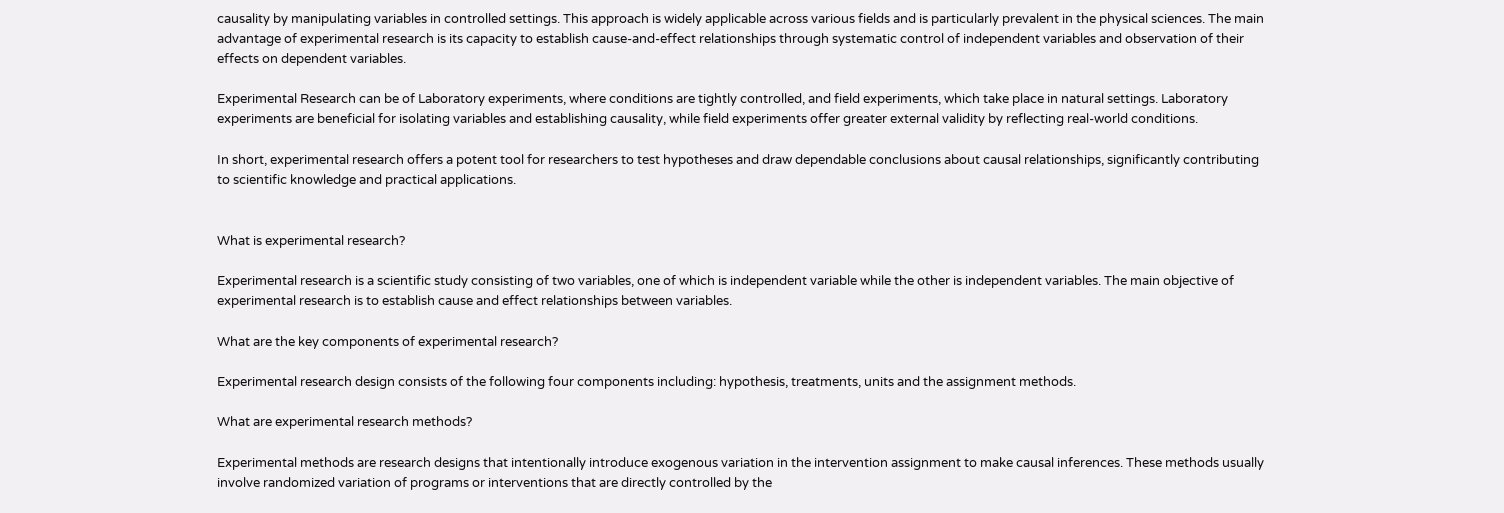causality by manipulating variables in controlled settings. This approach is widely applicable across various fields and is particularly prevalent in the physical sciences. The main advantage of experimental research is its capacity to establish cause-and-effect relationships through systematic control of independent variables and observation of their effects on dependent variables.

Experimental Research can be of Laboratory experiments, where conditions are tightly controlled, and field experiments, which take place in natural settings. Laboratory experiments are beneficial for isolating variables and establishing causality, while field experiments offer greater external validity by reflecting real-world conditions.

In short, experimental research offers a potent tool for researchers to test hypotheses and draw dependable conclusions about causal relationships, significantly contributing to scientific knowledge and practical applications.


What is experimental research?

Experimental research is a scientific study consisting of two variables, one of which is independent variable while the other is independent variables. The main objective of experimental research is to establish cause and effect relationships between variables.

What are the key components of experimental research?

Experimental research design consists of the following four components including: hypothesis, treatments, units and the assignment methods.

What are experimental research methods?

Experimental methods are research designs that intentionally introduce exogenous variation in the intervention assignment to make causal inferences. These methods usually involve randomized variation of programs or interventions that are directly controlled by the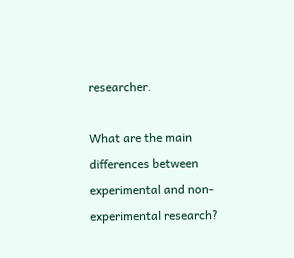researcher.

What are the main differences between experimental and non-experimental research?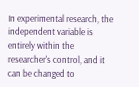In experimental research, the independent variable is entirely within the researcher's control, and it can be changed to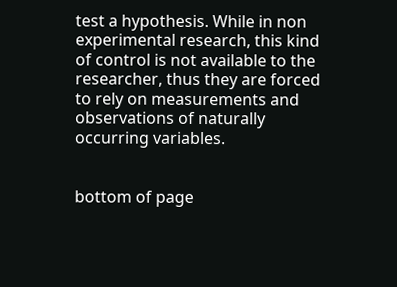test a hypothesis. While in non experimental research, this kind of control is not available to the researcher, thus they are forced to rely on measurements and observations of naturally occurring variables.


bottom of page